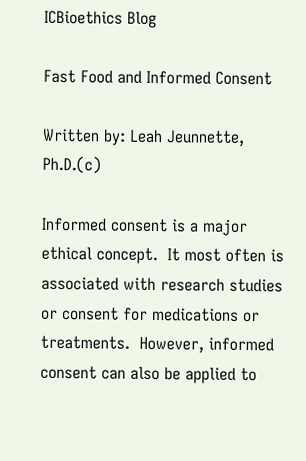ICBioethics Blog

Fast Food and Informed Consent

Written by: Leah Jeunnette, Ph.D.(c)

Informed consent is a major ethical concept.  It most often is associated with research studies or consent for medications or treatments.  However, informed consent can also be applied to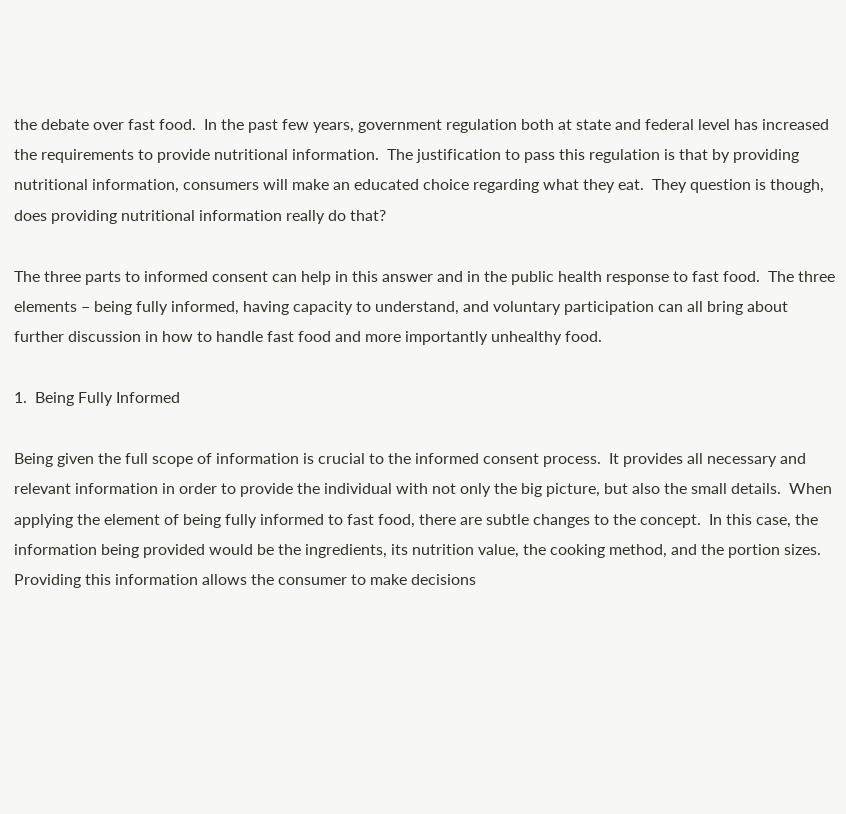the debate over fast food.  In the past few years, government regulation both at state and federal level has increased the requirements to provide nutritional information.  The justification to pass this regulation is that by providing nutritional information, consumers will make an educated choice regarding what they eat.  They question is though, does providing nutritional information really do that?

The three parts to informed consent can help in this answer and in the public health response to fast food.  The three elements – being fully informed, having capacity to understand, and voluntary participation can all bring about further discussion in how to handle fast food and more importantly unhealthy food.

1.  Being Fully Informed

Being given the full scope of information is crucial to the informed consent process.  It provides all necessary and relevant information in order to provide the individual with not only the big picture, but also the small details.  When applying the element of being fully informed to fast food, there are subtle changes to the concept.  In this case, the information being provided would be the ingredients, its nutrition value, the cooking method, and the portion sizes.  Providing this information allows the consumer to make decisions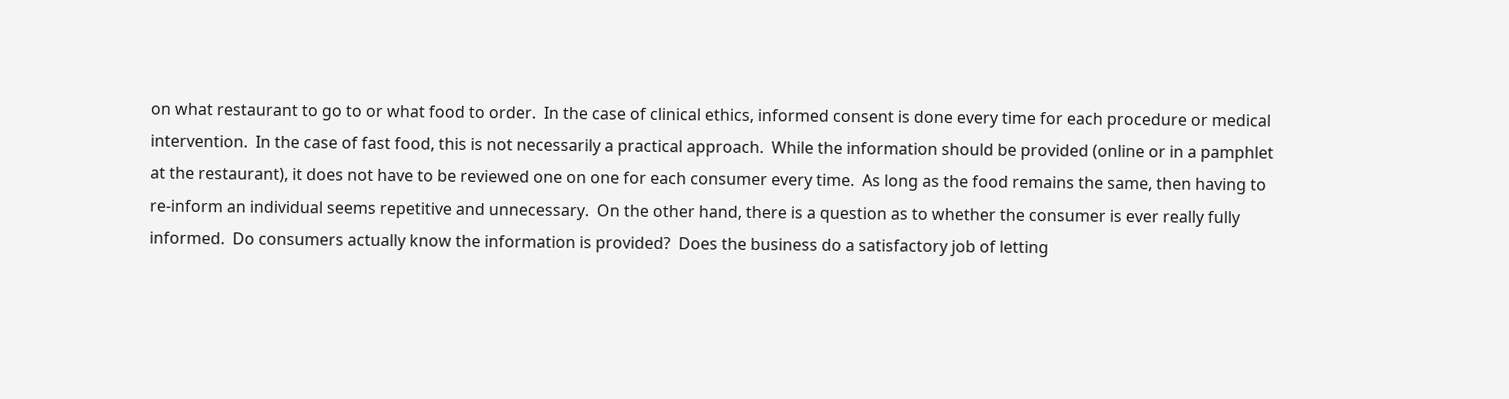on what restaurant to go to or what food to order.  In the case of clinical ethics, informed consent is done every time for each procedure or medical intervention.  In the case of fast food, this is not necessarily a practical approach.  While the information should be provided (online or in a pamphlet at the restaurant), it does not have to be reviewed one on one for each consumer every time.  As long as the food remains the same, then having to re-inform an individual seems repetitive and unnecessary.  On the other hand, there is a question as to whether the consumer is ever really fully informed.  Do consumers actually know the information is provided?  Does the business do a satisfactory job of letting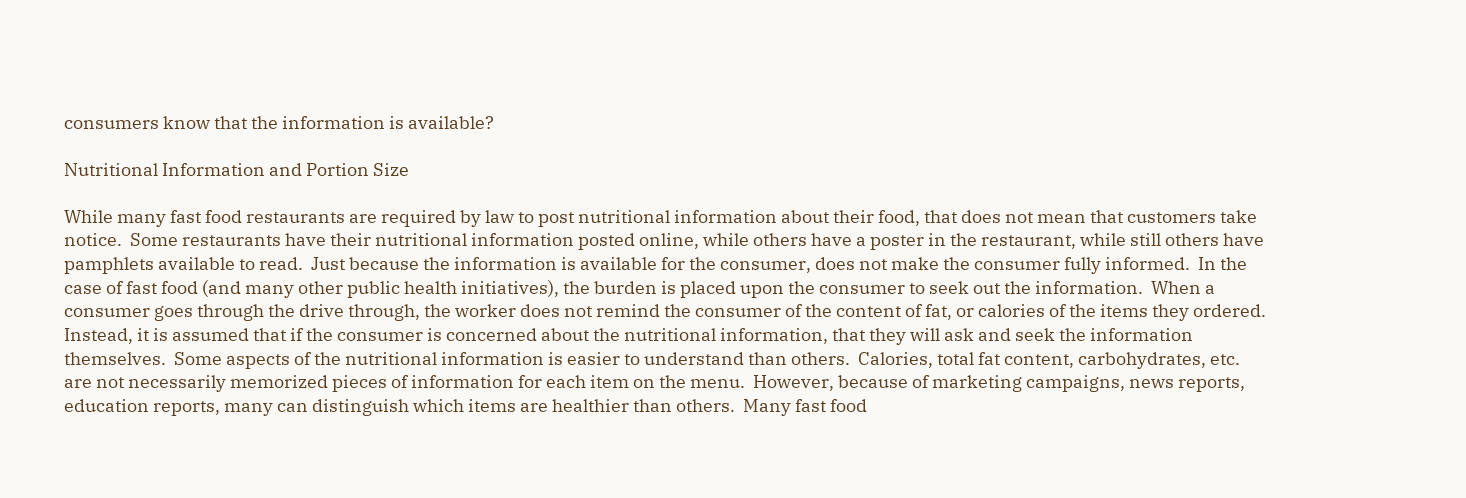consumers know that the information is available?

Nutritional Information and Portion Size

While many fast food restaurants are required by law to post nutritional information about their food, that does not mean that customers take notice.  Some restaurants have their nutritional information posted online, while others have a poster in the restaurant, while still others have pamphlets available to read.  Just because the information is available for the consumer, does not make the consumer fully informed.  In the case of fast food (and many other public health initiatives), the burden is placed upon the consumer to seek out the information.  When a consumer goes through the drive through, the worker does not remind the consumer of the content of fat, or calories of the items they ordered.  Instead, it is assumed that if the consumer is concerned about the nutritional information, that they will ask and seek the information themselves.  Some aspects of the nutritional information is easier to understand than others.  Calories, total fat content, carbohydrates, etc. are not necessarily memorized pieces of information for each item on the menu.  However, because of marketing campaigns, news reports, education reports, many can distinguish which items are healthier than others.  Many fast food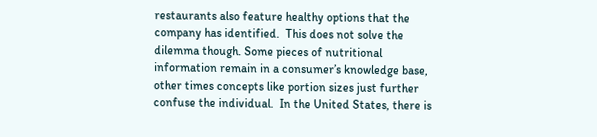restaurants also feature healthy options that the company has identified.  This does not solve the dilemma though. Some pieces of nutritional information remain in a consumer’s knowledge base, other times concepts like portion sizes just further confuse the individual.  In the United States, there is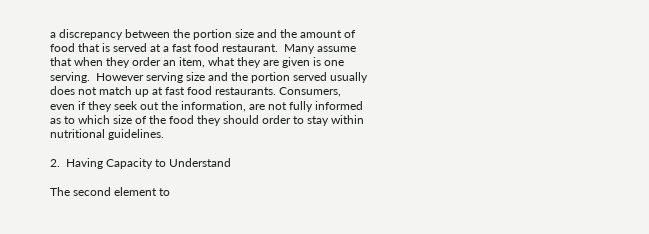a discrepancy between the portion size and the amount of food that is served at a fast food restaurant.  Many assume that when they order an item, what they are given is one serving.  However serving size and the portion served usually does not match up at fast food restaurants. Consumers, even if they seek out the information, are not fully informed as to which size of the food they should order to stay within nutritional guidelines.

2.  Having Capacity to Understand

The second element to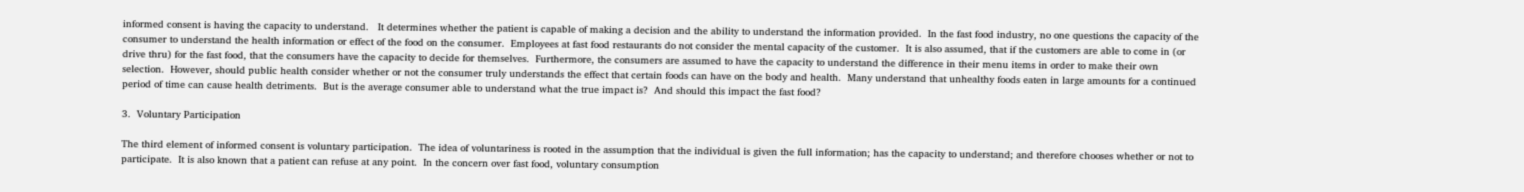informed consent is having the capacity to understand.   It determines whether the patient is capable of making a decision and the ability to understand the information provided.  In the fast food industry, no one questions the capacity of the consumer to understand the health information or effect of the food on the consumer.  Employees at fast food restaurants do not consider the mental capacity of the customer.  It is also assumed, that if the customers are able to come in (or drive thru) for the fast food, that the consumers have the capacity to decide for themselves.  Furthermore, the consumers are assumed to have the capacity to understand the difference in their menu items in order to make their own selection.  However, should public health consider whether or not the consumer truly understands the effect that certain foods can have on the body and health.  Many understand that unhealthy foods eaten in large amounts for a continued period of time can cause health detriments.  But is the average consumer able to understand what the true impact is?  And should this impact the fast food?

3.  Voluntary Participation

The third element of informed consent is voluntary participation.  The idea of voluntariness is rooted in the assumption that the individual is given the full information; has the capacity to understand; and therefore chooses whether or not to participate.  It is also known that a patient can refuse at any point.  In the concern over fast food, voluntary consumption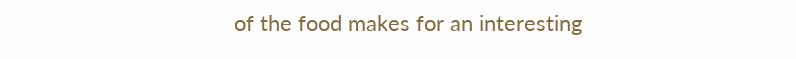of the food makes for an interesting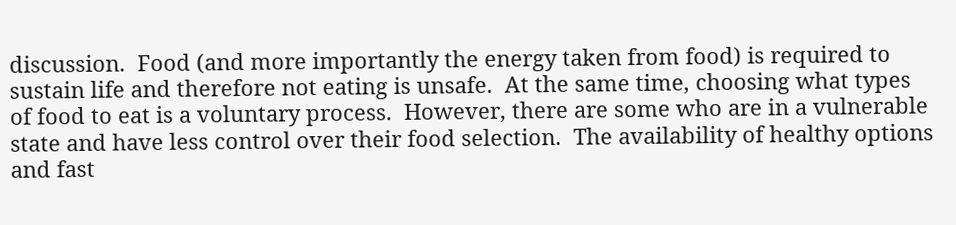discussion.  Food (and more importantly the energy taken from food) is required to sustain life and therefore not eating is unsafe.  At the same time, choosing what types of food to eat is a voluntary process.  However, there are some who are in a vulnerable state and have less control over their food selection.  The availability of healthy options and fast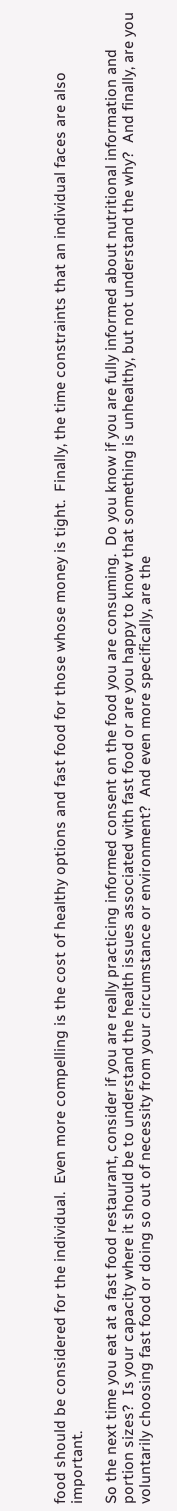food should be considered for the individual.  Even more compelling is the cost of healthy options and fast food for those whose money is tight.  Finally, the time constraints that an individual faces are also important.

So the next time you eat at a fast food restaurant, consider if you are really practicing informed consent on the food you are consuming.  Do you know if you are fully informed about nutritional information and portion sizes?  Is your capacity where it should be to understand the health issues associated with fast food or are you happy to know that something is unhealthy, but not understand the why?  And finally, are you voluntarily choosing fast food or doing so out of necessity from your circumstance or environment?  And even more specifically, are the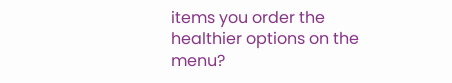items you order the healthier options on the menu?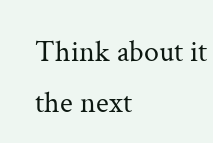Think about it the next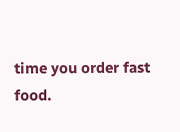time you order fast food.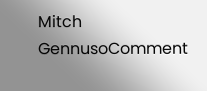Mitch GennusoComment